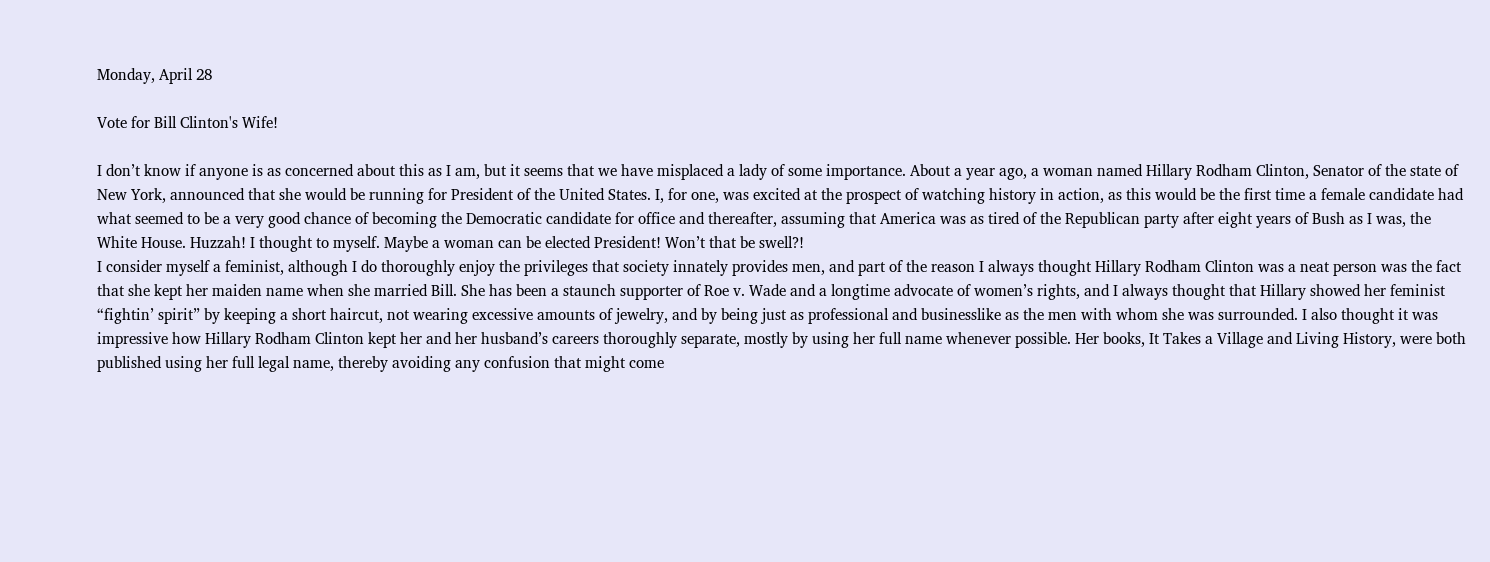Monday, April 28

Vote for Bill Clinton's Wife!

I don’t know if anyone is as concerned about this as I am, but it seems that we have misplaced a lady of some importance. About a year ago, a woman named Hillary Rodham Clinton, Senator of the state of New York, announced that she would be running for President of the United States. I, for one, was excited at the prospect of watching history in action, as this would be the first time a female candidate had what seemed to be a very good chance of becoming the Democratic candidate for office and thereafter, assuming that America was as tired of the Republican party after eight years of Bush as I was, the White House. Huzzah! I thought to myself. Maybe a woman can be elected President! Won’t that be swell?!
I consider myself a feminist, although I do thoroughly enjoy the privileges that society innately provides men, and part of the reason I always thought Hillary Rodham Clinton was a neat person was the fact that she kept her maiden name when she married Bill. She has been a staunch supporter of Roe v. Wade and a longtime advocate of women’s rights, and I always thought that Hillary showed her feminist “fightin’ spirit” by keeping a short haircut, not wearing excessive amounts of jewelry, and by being just as professional and businesslike as the men with whom she was surrounded. I also thought it was impressive how Hillary Rodham Clinton kept her and her husband’s careers thoroughly separate, mostly by using her full name whenever possible. Her books, It Takes a Village and Living History, were both published using her full legal name, thereby avoiding any confusion that might come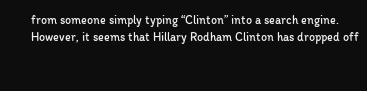from someone simply typing “Clinton” into a search engine.
However, it seems that Hillary Rodham Clinton has dropped off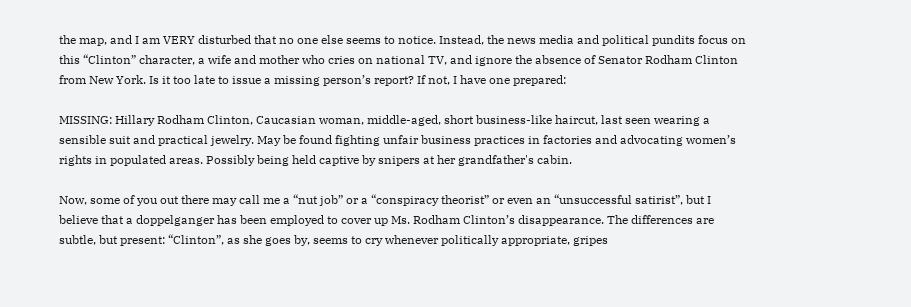the map, and I am VERY disturbed that no one else seems to notice. Instead, the news media and political pundits focus on this “Clinton” character, a wife and mother who cries on national TV, and ignore the absence of Senator Rodham Clinton from New York. Is it too late to issue a missing person’s report? If not, I have one prepared:

MISSING: Hillary Rodham Clinton, Caucasian woman, middle-aged, short business-like haircut, last seen wearing a sensible suit and practical jewelry. May be found fighting unfair business practices in factories and advocating women’s rights in populated areas. Possibly being held captive by snipers at her grandfather's cabin.

Now, some of you out there may call me a “nut job” or a “conspiracy theorist” or even an “unsuccessful satirist”, but I believe that a doppelganger has been employed to cover up Ms. Rodham Clinton’s disappearance. The differences are subtle, but present: “Clinton”, as she goes by, seems to cry whenever politically appropriate, gripes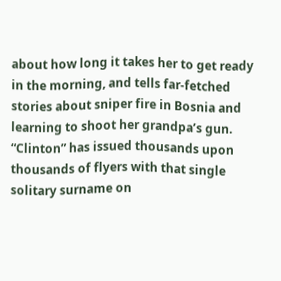about how long it takes her to get ready in the morning, and tells far-fetched stories about sniper fire in Bosnia and learning to shoot her grandpa’s gun. “Clinton” has issued thousands upon thousands of flyers with that single solitary surname on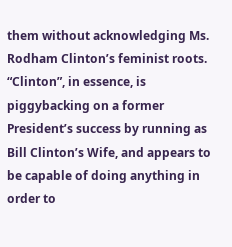them without acknowledging Ms. Rodham Clinton’s feminist roots. “Clinton”, in essence, is piggybacking on a former President’s success by running as Bill Clinton’s Wife, and appears to be capable of doing anything in order to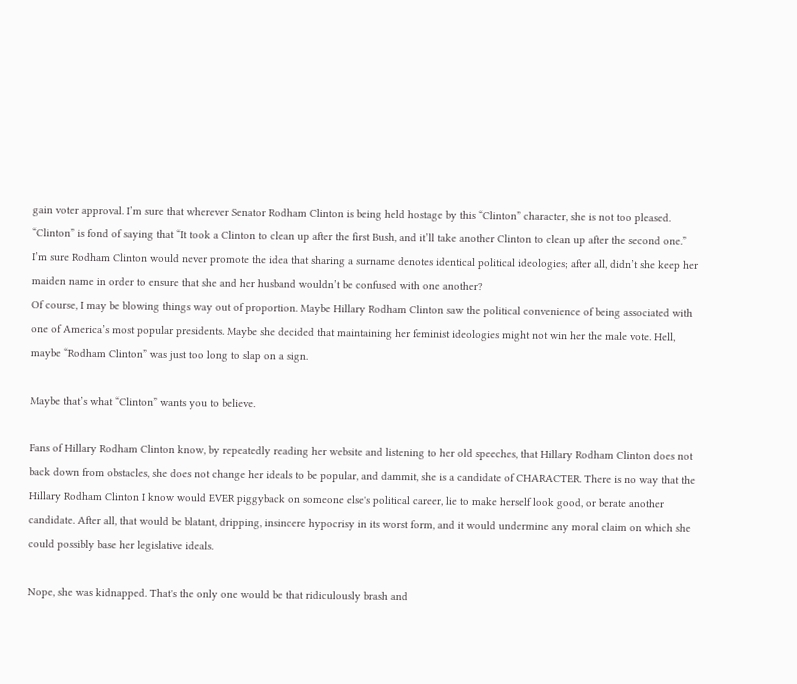gain voter approval. I’m sure that wherever Senator Rodham Clinton is being held hostage by this “Clinton” character, she is not too pleased. “Clinton” is fond of saying that “It took a Clinton to clean up after the first Bush, and it’ll take another Clinton to clean up after the second one.” I’m sure Rodham Clinton would never promote the idea that sharing a surname denotes identical political ideologies; after all, didn’t she keep her maiden name in order to ensure that she and her husband wouldn’t be confused with one another?
Of course, I may be blowing things way out of proportion. Maybe Hillary Rodham Clinton saw the political convenience of being associated with one of America’s most popular presidents. Maybe she decided that maintaining her feminist ideologies might not win her the male vote. Hell, maybe “Rodham Clinton” was just too long to slap on a sign.

Maybe that’s what “Clinton” wants you to believe.

Fans of Hillary Rodham Clinton know, by repeatedly reading her website and listening to her old speeches, that Hillary Rodham Clinton does not back down from obstacles, she does not change her ideals to be popular, and dammit, she is a candidate of CHARACTER. There is no way that the Hillary Rodham Clinton I know would EVER piggyback on someone else's political career, lie to make herself look good, or berate another candidate. After all, that would be blatant, dripping, insincere hypocrisy in its worst form, and it would undermine any moral claim on which she could possibly base her legislative ideals.

Nope, she was kidnapped. That's the only one would be that ridiculously brash and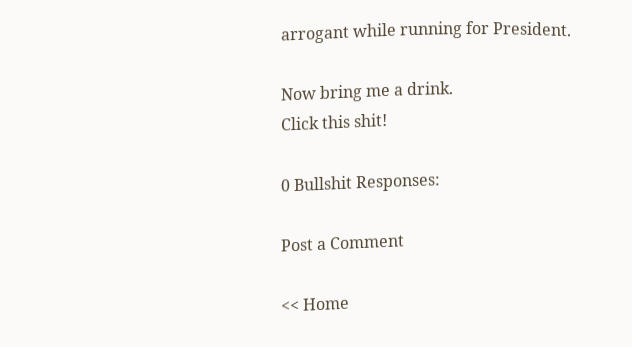arrogant while running for President.

Now bring me a drink.
Click this shit!

0 Bullshit Responses:

Post a Comment

<< Home